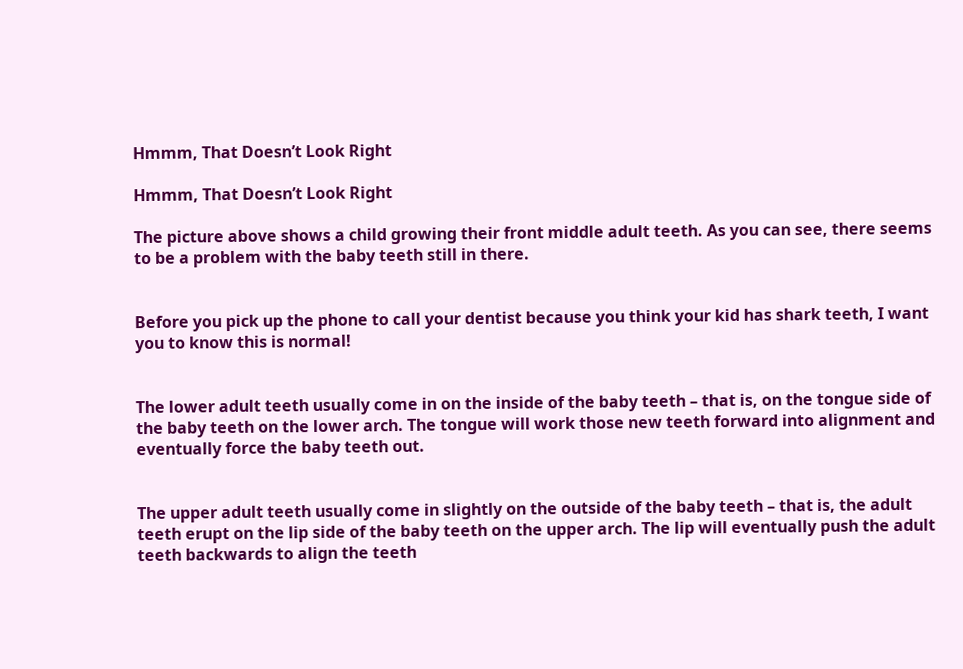Hmmm, That Doesn’t Look Right

Hmmm, That Doesn’t Look Right

The picture above shows a child growing their front middle adult teeth. As you can see, there seems to be a problem with the baby teeth still in there.


Before you pick up the phone to call your dentist because you think your kid has shark teeth, I want you to know this is normal!


The lower adult teeth usually come in on the inside of the baby teeth – that is, on the tongue side of the baby teeth on the lower arch. The tongue will work those new teeth forward into alignment and eventually force the baby teeth out.


The upper adult teeth usually come in slightly on the outside of the baby teeth – that is, the adult teeth erupt on the lip side of the baby teeth on the upper arch. The lip will eventually push the adult teeth backwards to align the teeth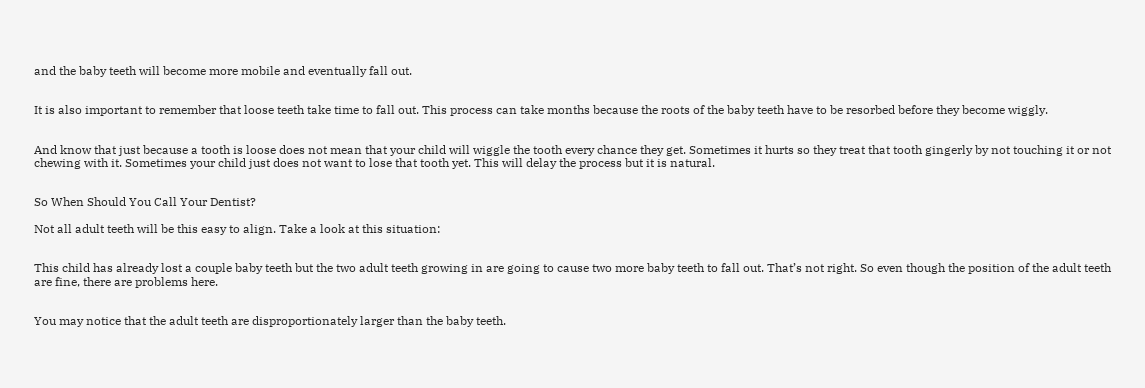and the baby teeth will become more mobile and eventually fall out.


It is also important to remember that loose teeth take time to fall out. This process can take months because the roots of the baby teeth have to be resorbed before they become wiggly.


And know that just because a tooth is loose does not mean that your child will wiggle the tooth every chance they get. Sometimes it hurts so they treat that tooth gingerly by not touching it or not chewing with it. Sometimes your child just does not want to lose that tooth yet. This will delay the process but it is natural.


So When Should You Call Your Dentist?

Not all adult teeth will be this easy to align. Take a look at this situation:


This child has already lost a couple baby teeth but the two adult teeth growing in are going to cause two more baby teeth to fall out. That’s not right. So even though the position of the adult teeth are fine, there are problems here.


You may notice that the adult teeth are disproportionately larger than the baby teeth.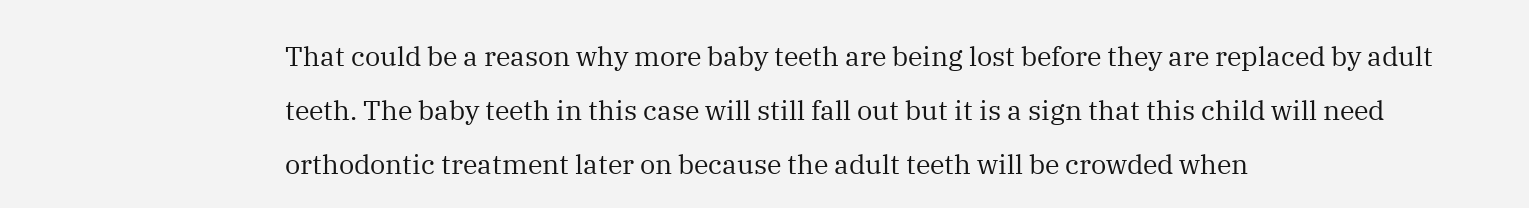That could be a reason why more baby teeth are being lost before they are replaced by adult teeth. The baby teeth in this case will still fall out but it is a sign that this child will need orthodontic treatment later on because the adult teeth will be crowded when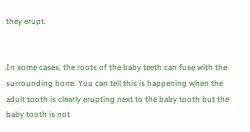they erupt.


In some cases, the roots of the baby teeth can fuse with the surrounding bone. You can tell this is happening when the adult tooth is clearly erupting next to the baby tooth but the baby tooth is not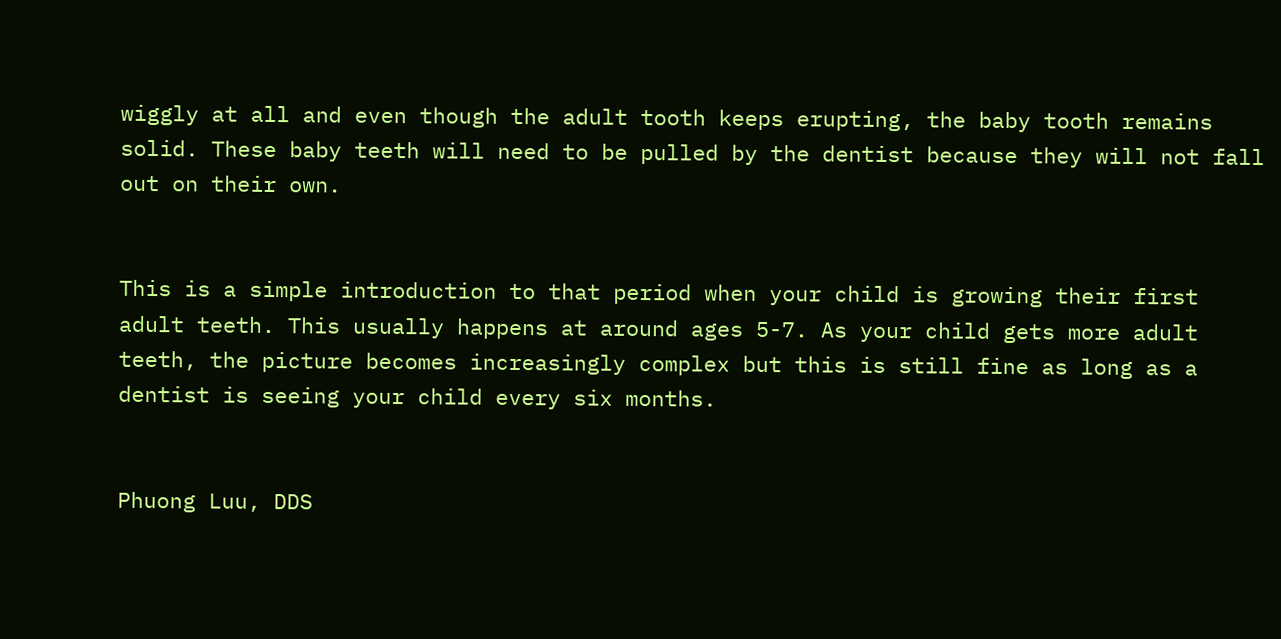wiggly at all and even though the adult tooth keeps erupting, the baby tooth remains solid. These baby teeth will need to be pulled by the dentist because they will not fall out on their own.


This is a simple introduction to that period when your child is growing their first adult teeth. This usually happens at around ages 5-7. As your child gets more adult teeth, the picture becomes increasingly complex but this is still fine as long as a dentist is seeing your child every six months.


Phuong Luu, DDS